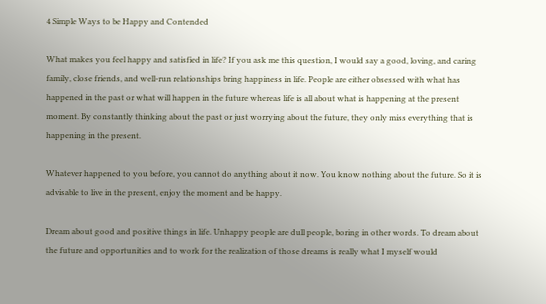4 Simple Ways to be Happy and Contended

What makes you feel happy and satisfied in life? If you ask me this question, I would say a good, loving, and caring family, close friends, and well-run relationships bring happiness in life. People are either obsessed with what has happened in the past or what will happen in the future whereas life is all about what is happening at the present moment. By constantly thinking about the past or just worrying about the future, they only miss everything that is happening in the present.

Whatever happened to you before, you cannot do anything about it now. You know nothing about the future. So it is advisable to live in the present, enjoy the moment and be happy.

Dream about good and positive things in life. Unhappy people are dull people, boring in other words. To dream about the future and opportunities and to work for the realization of those dreams is really what I myself would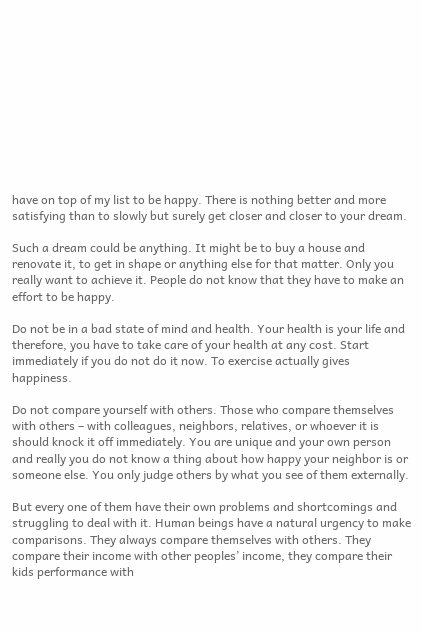have on top of my list to be happy. There is nothing better and more satisfying than to slowly but surely get closer and closer to your dream.

Such a dream could be anything. It might be to buy a house and renovate it, to get in shape or anything else for that matter. Only you really want to achieve it. People do not know that they have to make an effort to be happy.

Do not be in a bad state of mind and health. Your health is your life and therefore, you have to take care of your health at any cost. Start immediately if you do not do it now. To exercise actually gives happiness.

Do not compare yourself with others. Those who compare themselves with others – with colleagues, neighbors, relatives, or whoever it is should knock it off immediately. You are unique and your own person and really you do not know a thing about how happy your neighbor is or someone else. You only judge others by what you see of them externally.

But every one of them have their own problems and shortcomings and struggling to deal with it. Human beings have a natural urgency to make comparisons. They always compare themselves with others. They compare their income with other peoples’ income, they compare their kids performance with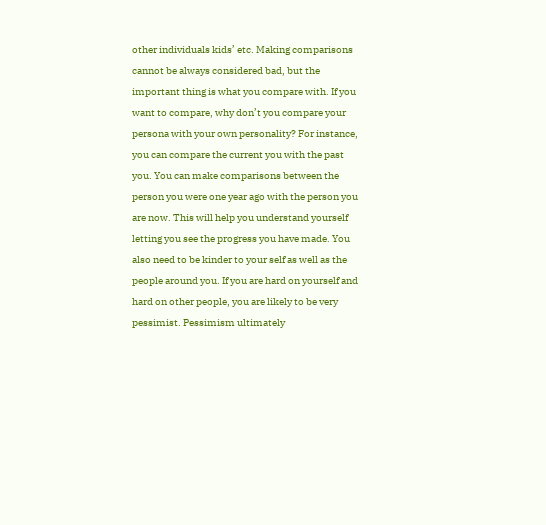other individuals kids’ etc. Making comparisons cannot be always considered bad, but the important thing is what you compare with. If you want to compare, why don’t you compare your persona with your own personality? For instance, you can compare the current you with the past you. You can make comparisons between the person you were one year ago with the person you are now. This will help you understand yourself letting you see the progress you have made. You also need to be kinder to your self as well as the people around you. If you are hard on yourself and hard on other people, you are likely to be very pessimist. Pessimism ultimately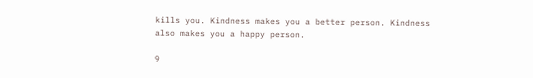kills you. Kindness makes you a better person. Kindness also makes you a happy person.

9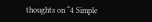thoughts on “4 Simple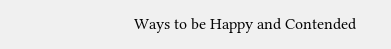Ways to be Happy and Contended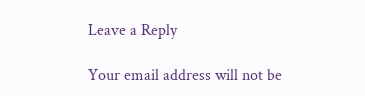Leave a Reply

Your email address will not be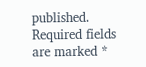published. Required fields are marked *